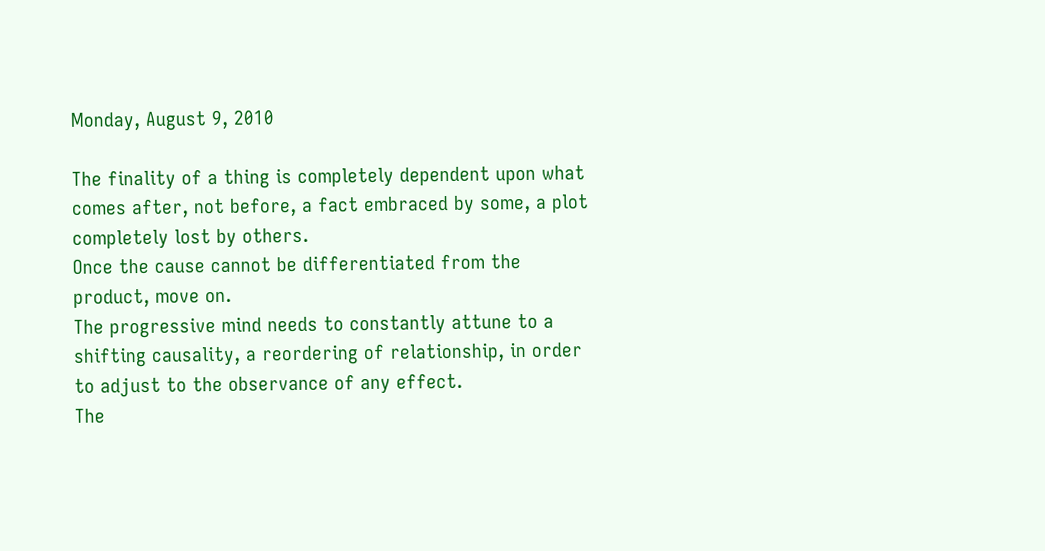Monday, August 9, 2010

The finality of a thing is completely dependent upon what comes after, not before, a fact embraced by some, a plot completely lost by others.
Once the cause cannot be differentiated from the product, move on.
The progressive mind needs to constantly attune to a shifting causality, a reordering of relationship, in order to adjust to the observance of any effect.
The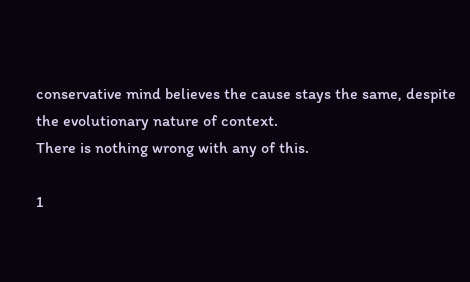conservative mind believes the cause stays the same, despite the evolutionary nature of context.
There is nothing wrong with any of this.

1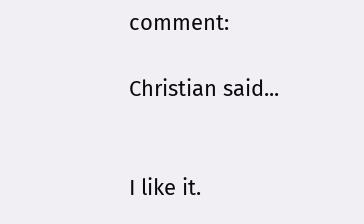comment:

Christian said...


I like it.